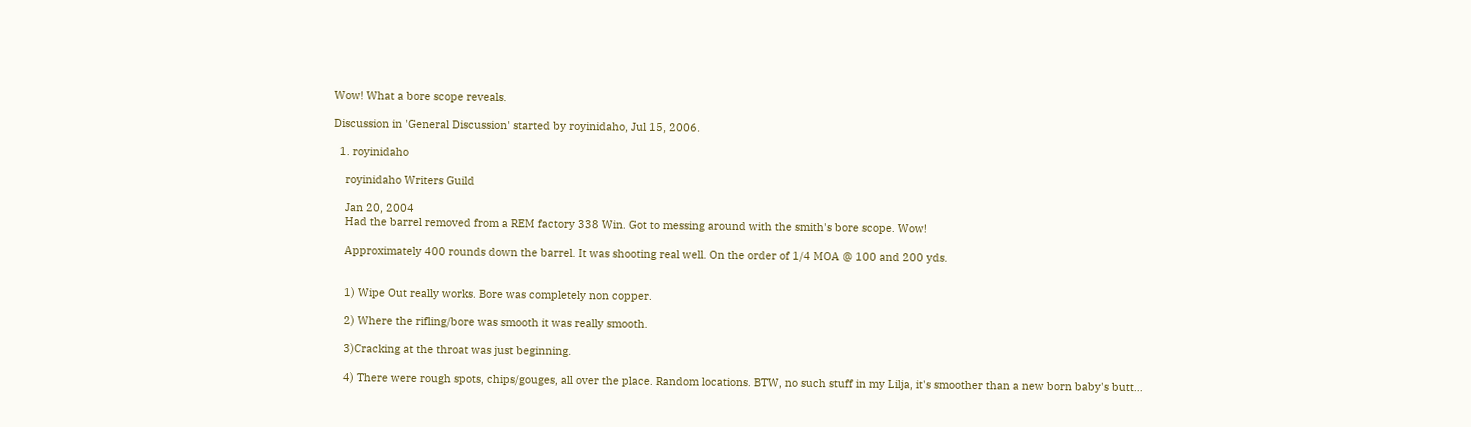Wow! What a bore scope reveals.

Discussion in 'General Discussion' started by royinidaho, Jul 15, 2006.

  1. royinidaho

    royinidaho Writers Guild

    Jan 20, 2004
    Had the barrel removed from a REM factory 338 Win. Got to messing around with the smith's bore scope. Wow!

    Approximately 400 rounds down the barrel. It was shooting real well. On the order of 1/4 MOA @ 100 and 200 yds.


    1) Wipe Out really works. Bore was completely non copper.

    2) Where the rifling/bore was smooth it was really smooth.

    3)Cracking at the throat was just beginning.

    4) There were rough spots, chips/gouges, all over the place. Random locations. BTW, no such stuff in my Lilja, it's smoother than a new born baby's butt...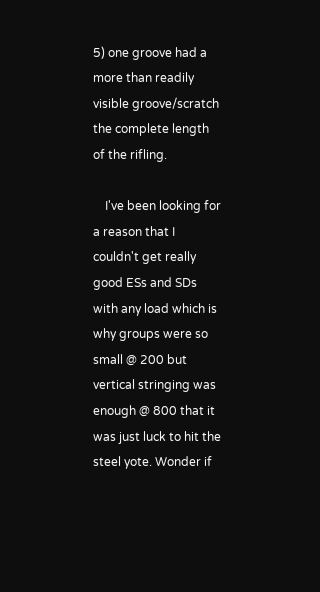5) one groove had a more than readily visible groove/scratch the complete length of the rifling.

    I've been looking for a reason that I couldn't get really good ESs and SDs with any load which is why groups were so small @ 200 but vertical stringing was enough @ 800 that it was just luck to hit the steel yote. Wonder if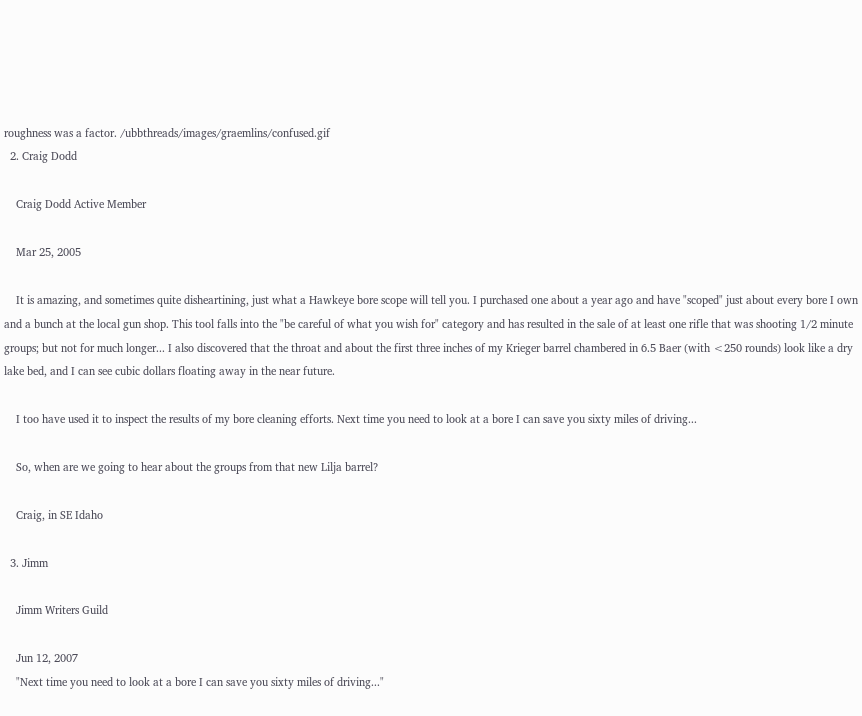roughness was a factor. /ubbthreads/images/graemlins/confused.gif
  2. Craig Dodd

    Craig Dodd Active Member

    Mar 25, 2005

    It is amazing, and sometimes quite disheartining, just what a Hawkeye bore scope will tell you. I purchased one about a year ago and have "scoped" just about every bore I own and a bunch at the local gun shop. This tool falls into the "be careful of what you wish for" category and has resulted in the sale of at least one rifle that was shooting 1/2 minute groups; but not for much longer... I also discovered that the throat and about the first three inches of my Krieger barrel chambered in 6.5 Baer (with <250 rounds) look like a dry lake bed, and I can see cubic dollars floating away in the near future.

    I too have used it to inspect the results of my bore cleaning efforts. Next time you need to look at a bore I can save you sixty miles of driving...

    So, when are we going to hear about the groups from that new Lilja barrel?

    Craig, in SE Idaho

  3. Jimm

    Jimm Writers Guild

    Jun 12, 2007
    "Next time you need to look at a bore I can save you sixty miles of driving..."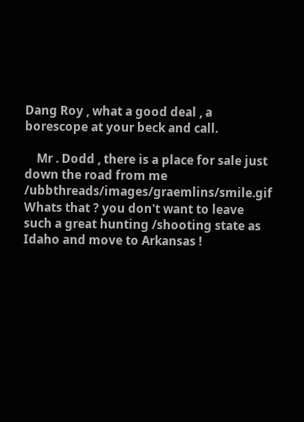Dang Roy , what a good deal , a borescope at your beck and call.

    Mr . Dodd , there is a place for sale just down the road from me /ubbthreads/images/graemlins/smile.gif Whats that ? you don't want to leave such a great hunting /shooting state as Idaho and move to Arkansas !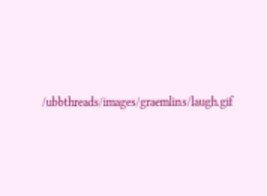/ubbthreads/images/graemlins/laugh.gif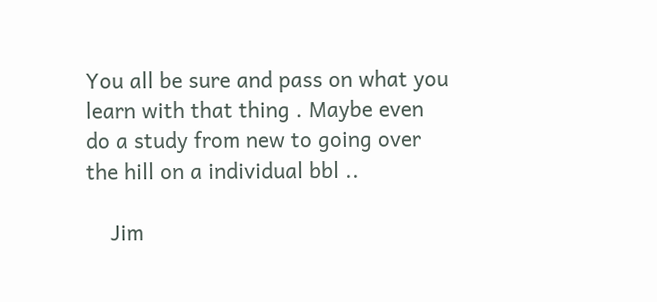You all be sure and pass on what you learn with that thing . Maybe even do a study from new to going over the hill on a individual bbl ..

    Jim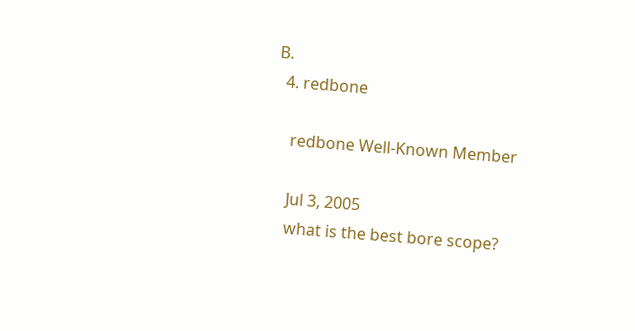B.
  4. redbone

    redbone Well-Known Member

    Jul 3, 2005
    what is the best bore scope?